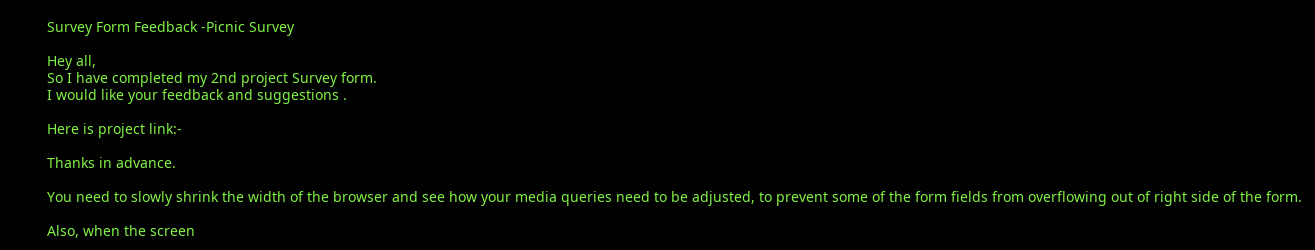Survey Form Feedback -Picnic Survey

Hey all,
So I have completed my 2nd project Survey form.
I would like your feedback and suggestions .

Here is project link:-

Thanks in advance.

You need to slowly shrink the width of the browser and see how your media queries need to be adjusted, to prevent some of the form fields from overflowing out of right side of the form.

Also, when the screen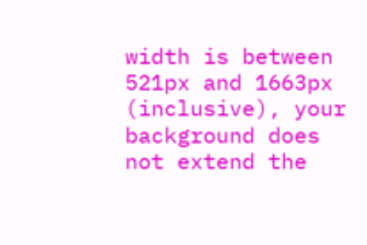width is between 521px and 1663px (inclusive), your background does not extend the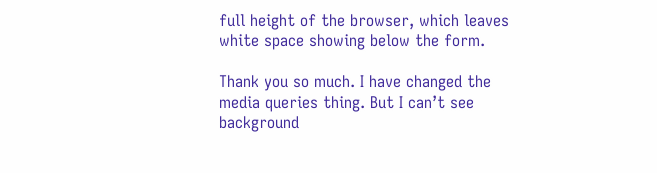full height of the browser, which leaves white space showing below the form.

Thank you so much. I have changed the media queries thing. But I can’t see background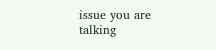issue you are talking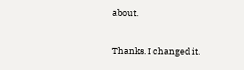about.

Thanks. I changed it.